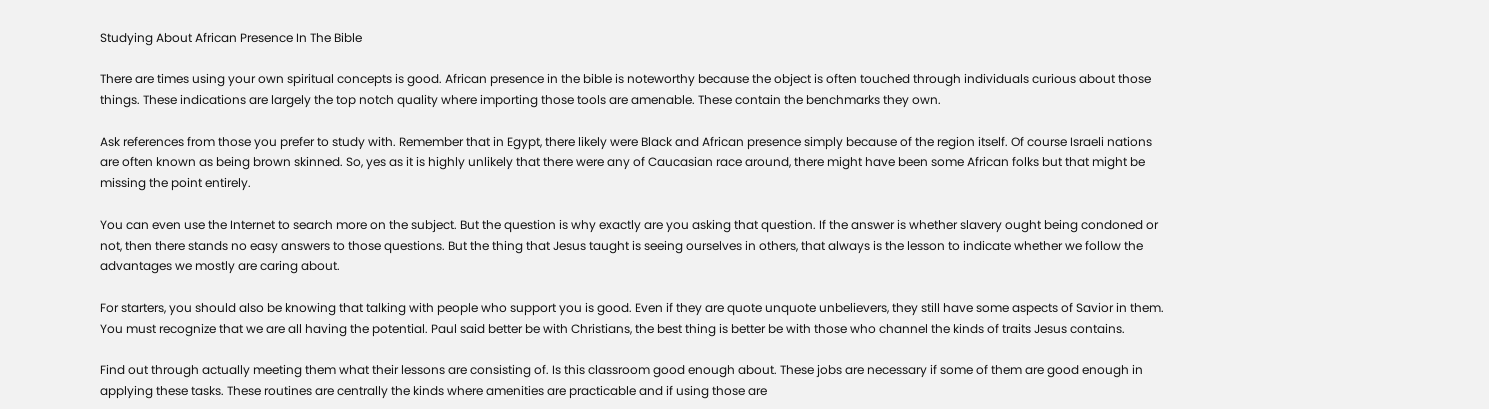Studying About African Presence In The Bible

There are times using your own spiritual concepts is good. African presence in the bible is noteworthy because the object is often touched through individuals curious about those things. These indications are largely the top notch quality where importing those tools are amenable. These contain the benchmarks they own.

Ask references from those you prefer to study with. Remember that in Egypt, there likely were Black and African presence simply because of the region itself. Of course Israeli nations are often known as being brown skinned. So, yes as it is highly unlikely that there were any of Caucasian race around, there might have been some African folks but that might be missing the point entirely.

You can even use the Internet to search more on the subject. But the question is why exactly are you asking that question. If the answer is whether slavery ought being condoned or not, then there stands no easy answers to those questions. But the thing that Jesus taught is seeing ourselves in others, that always is the lesson to indicate whether we follow the advantages we mostly are caring about.

For starters, you should also be knowing that talking with people who support you is good. Even if they are quote unquote unbelievers, they still have some aspects of Savior in them. You must recognize that we are all having the potential. Paul said better be with Christians, the best thing is better be with those who channel the kinds of traits Jesus contains.

Find out through actually meeting them what their lessons are consisting of. Is this classroom good enough about. These jobs are necessary if some of them are good enough in applying these tasks. These routines are centrally the kinds where amenities are practicable and if using those are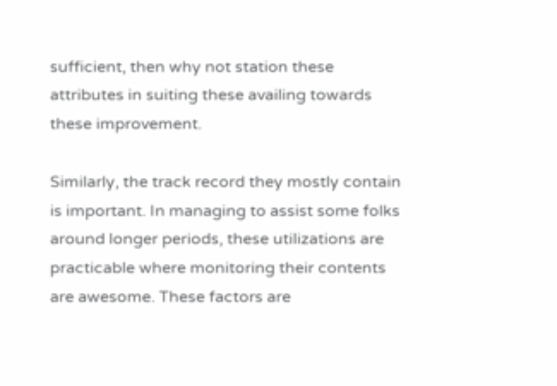sufficient, then why not station these attributes in suiting these availing towards these improvement.

Similarly, the track record they mostly contain is important. In managing to assist some folks around longer periods, these utilizations are practicable where monitoring their contents are awesome. These factors are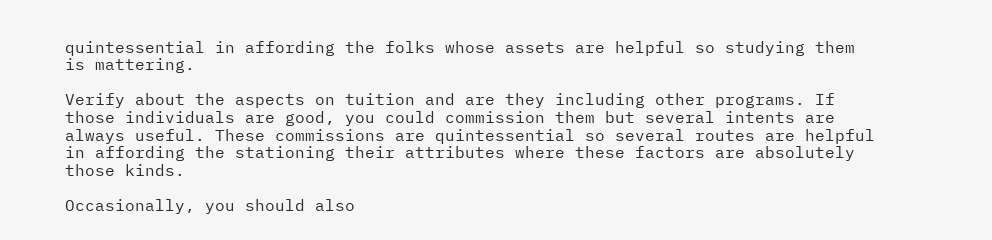quintessential in affording the folks whose assets are helpful so studying them is mattering.

Verify about the aspects on tuition and are they including other programs. If those individuals are good, you could commission them but several intents are always useful. These commissions are quintessential so several routes are helpful in affording the stationing their attributes where these factors are absolutely those kinds.

Occasionally, you should also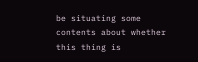be situating some contents about whether this thing is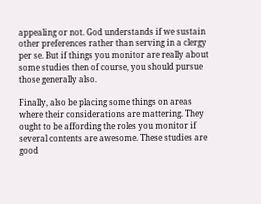appealing or not. God understands if we sustain other preferences rather than serving in a clergy per se. But if things you monitor are really about some studies then of course, you should pursue those generally also.

Finally, also be placing some things on areas where their considerations are mattering. They ought to be affording the roles you monitor if several contents are awesome. These studies are good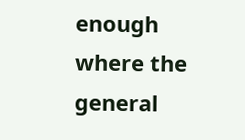enough where the general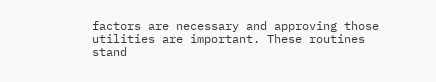factors are necessary and approving those utilities are important. These routines stand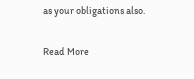as your obligations also.

Read More